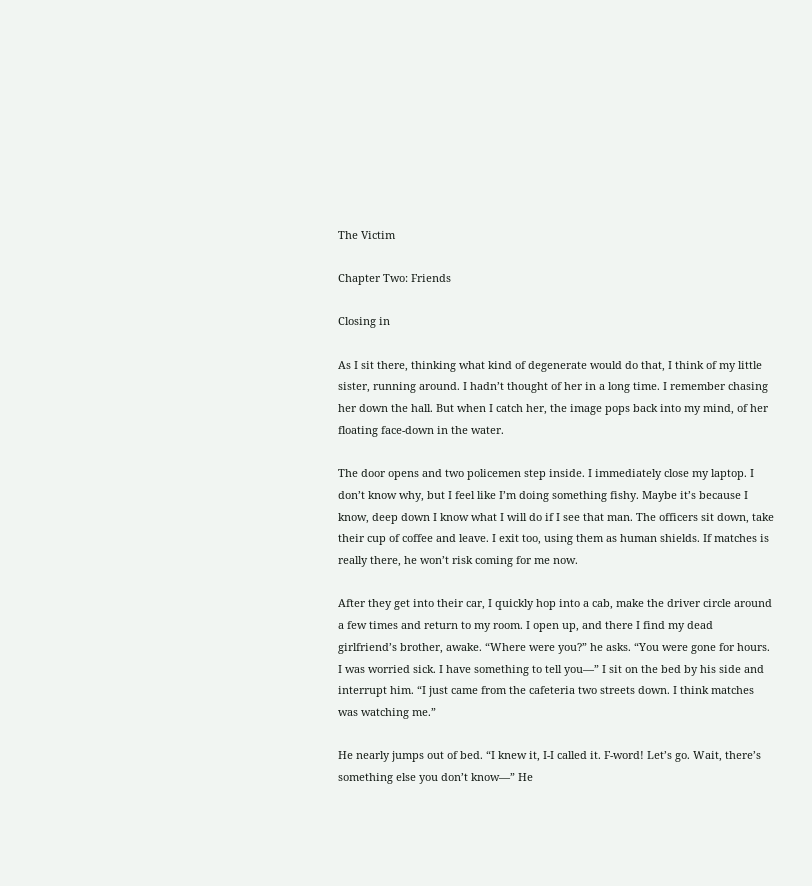The Victim

Chapter Two: Friends

Closing in

As I sit there, thinking what kind of degenerate would do that, I think of my little sister, running around. I hadn’t thought of her in a long time. I remember chasing her down the hall. But when I catch her, the image pops back into my mind, of her floating face-down in the water.

The door opens and two policemen step inside. I immediately close my laptop. I don’t know why, but I feel like I’m doing something fishy. Maybe it’s because I know, deep down I know what I will do if I see that man. The officers sit down, take their cup of coffee and leave. I exit too, using them as human shields. If matches is really there, he won’t risk coming for me now.

After they get into their car, I quickly hop into a cab, make the driver circle around a few times and return to my room. I open up, and there I find my dead girlfriend’s brother, awake. “Where were you?” he asks. “You were gone for hours. I was worried sick. I have something to tell you—” I sit on the bed by his side and interrupt him. “I just came from the cafeteria two streets down. I think matches was watching me.”

He nearly jumps out of bed. “I knew it, I-I called it. F-word! Let’s go. Wait, there’s something else you don’t know—” He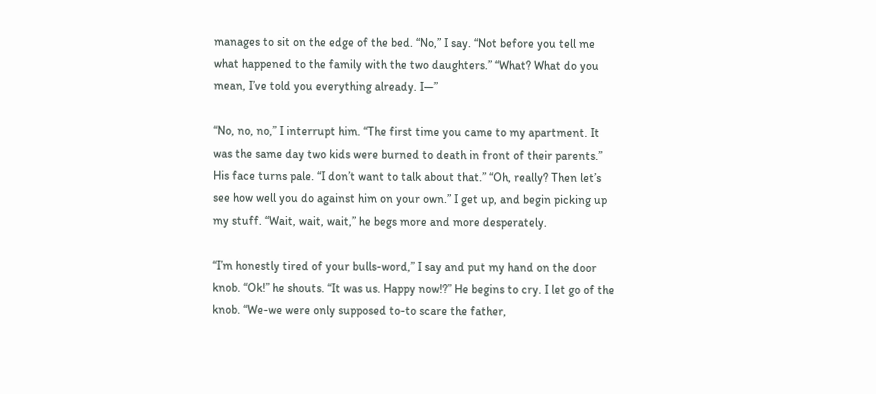manages to sit on the edge of the bed. “No,” I say. “Not before you tell me what happened to the family with the two daughters.” “What? What do you mean, I’ve told you everything already. I—”

“No, no, no,” I interrupt him. “The first time you came to my apartment. It was the same day two kids were burned to death in front of their parents.” His face turns pale. “I don’t want to talk about that.” “Oh, really? Then let’s see how well you do against him on your own.” I get up, and begin picking up my stuff. “Wait, wait, wait,” he begs more and more desperately.

“I’m honestly tired of your bulls-word,” I say and put my hand on the door knob. “Ok!” he shouts. “It was us. Happy now!?” He begins to cry. I let go of the knob. “We-we were only supposed to-to scare the father,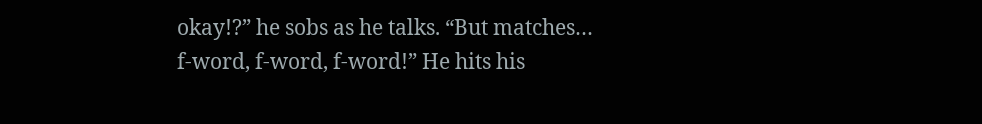okay!?” he sobs as he talks. “But matches… f-word, f-word, f-word!” He hits his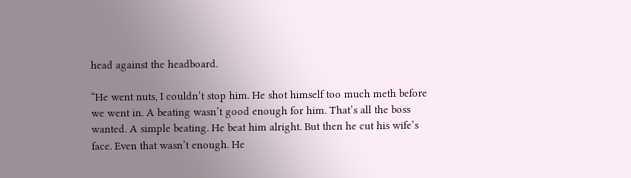head against the headboard.

“He went nuts, I couldn’t stop him. He shot himself too much meth before we went in. A beating wasn’t good enough for him. That’s all the boss wanted. A simple beating. He beat him alright. But then he cut his wife’s face. Even that wasn’t enough. He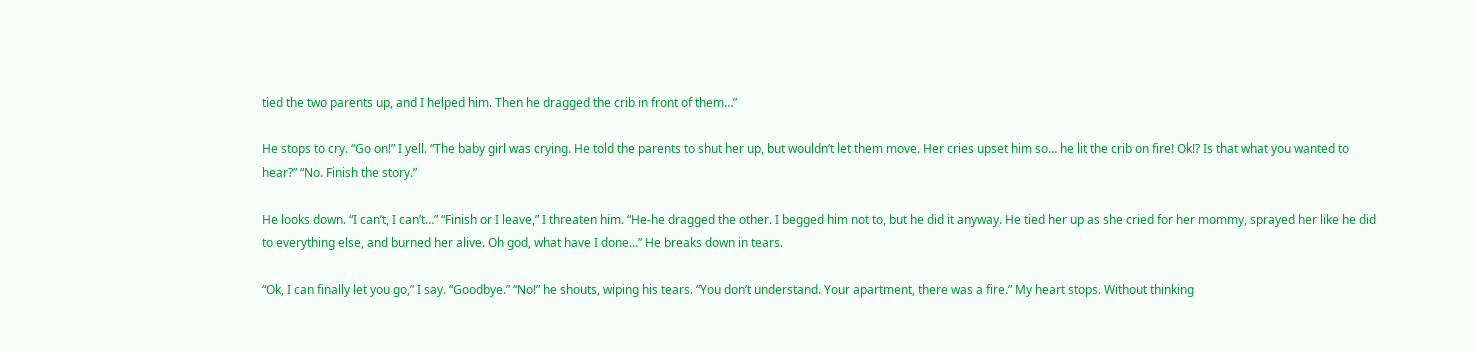tied the two parents up, and I helped him. Then he dragged the crib in front of them…”

He stops to cry. “Go on!” I yell. “The baby girl was crying. He told the parents to shut her up, but wouldn’t let them move. Her cries upset him so… he lit the crib on fire! Ok!? Is that what you wanted to hear?” “No. Finish the story.”

He looks down. “I can’t, I can’t…” “Finish or I leave,” I threaten him. “He-he dragged the other. I begged him not to, but he did it anyway. He tied her up as she cried for her mommy, sprayed her like he did to everything else, and burned her alive. Oh god, what have I done…” He breaks down in tears.

“Ok, I can finally let you go,” I say. “Goodbye.” “No!” he shouts, wiping his tears. “You don’t understand. Your apartment, there was a fire.” My heart stops. Without thinking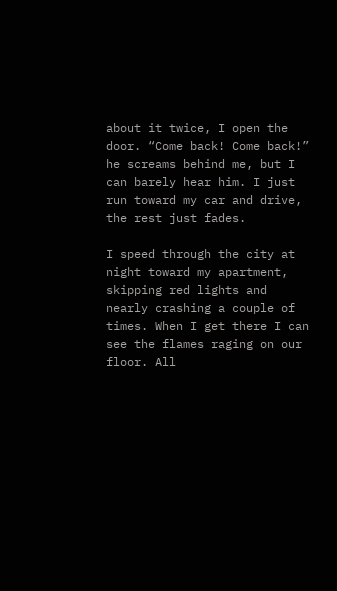about it twice, I open the door. “Come back! Come back!” he screams behind me, but I can barely hear him. I just run toward my car and drive, the rest just fades.

I speed through the city at night toward my apartment, skipping red lights and nearly crashing a couple of times. When I get there I can see the flames raging on our floor. All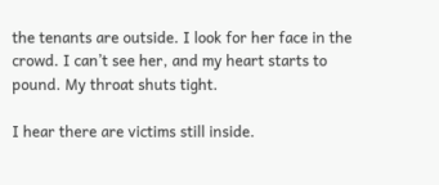the tenants are outside. I look for her face in the crowd. I can’t see her, and my heart starts to pound. My throat shuts tight.

I hear there are victims still inside.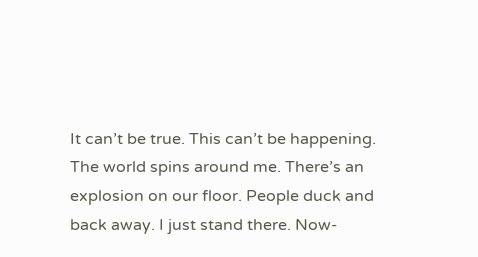It can’t be true. This can’t be happening. The world spins around me. There’s an explosion on our floor. People duck and back away. I just stand there. Now-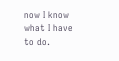now I know what I have to do.